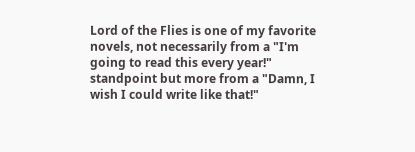Lord of the Flies is one of my favorite novels, not necessarily from a "I'm going to read this every year!" standpoint but more from a "Damn, I wish I could write like that!"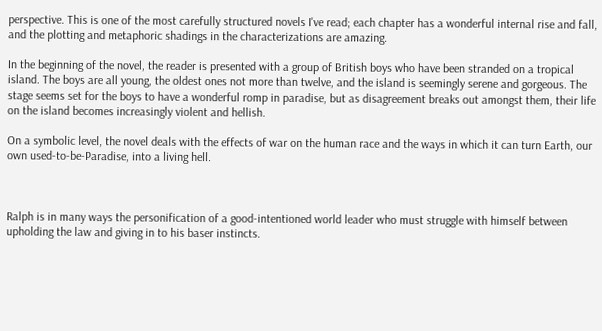perspective. This is one of the most carefully structured novels I've read; each chapter has a wonderful internal rise and fall, and the plotting and metaphoric shadings in the characterizations are amazing.

In the beginning of the novel, the reader is presented with a group of British boys who have been stranded on a tropical island. The boys are all young, the oldest ones not more than twelve, and the island is seemingly serene and gorgeous. The stage seems set for the boys to have a wonderful romp in paradise, but as disagreement breaks out amongst them, their life on the island becomes increasingly violent and hellish.

On a symbolic level, the novel deals with the effects of war on the human race and the ways in which it can turn Earth, our own used-to-be-Paradise, into a living hell.



Ralph is in many ways the personification of a good-intentioned world leader who must struggle with himself between upholding the law and giving in to his baser instincts.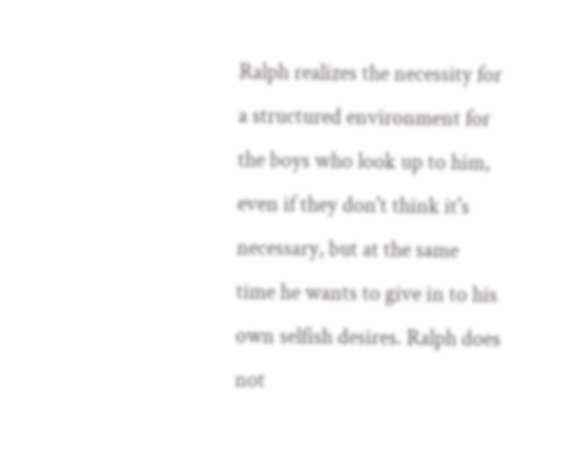Ralph realizes the necessity for a structured environment for the boys who look up to him, even if they don't think it's necessary, but at the same time he wants to give in to his own selfish desires. Ralph does not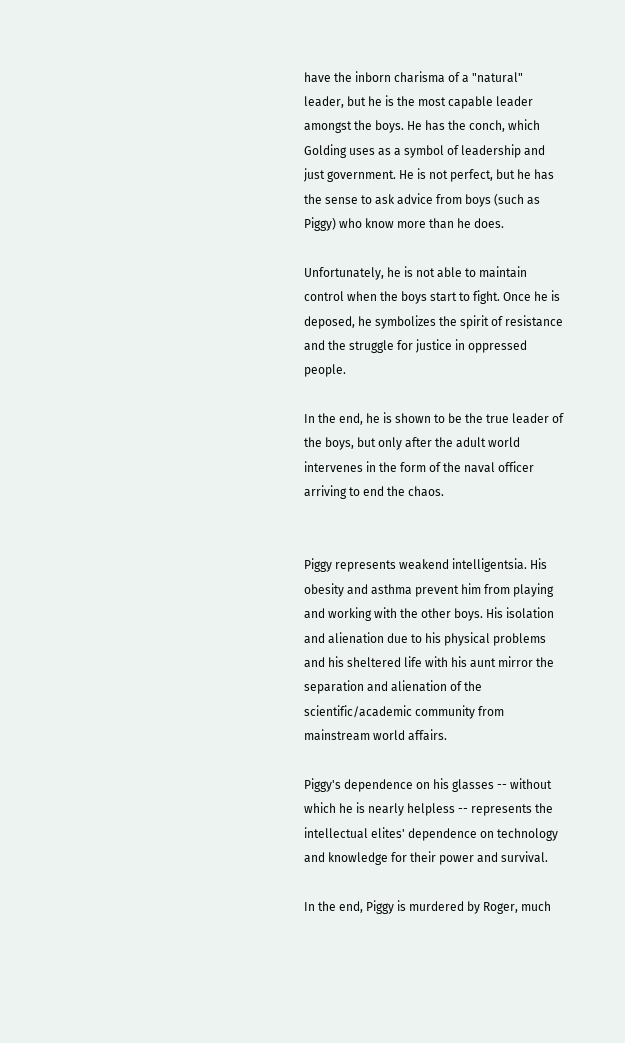have the inborn charisma of a "natural" leader, but he is the most capable leader amongst the boys. He has the conch, which Golding uses as a symbol of leadership and just government. He is not perfect, but he has the sense to ask advice from boys (such as Piggy) who know more than he does.

Unfortunately, he is not able to maintain control when the boys start to fight. Once he is deposed, he symbolizes the spirit of resistance and the struggle for justice in oppressed people.

In the end, he is shown to be the true leader of the boys, but only after the adult world intervenes in the form of the naval officer arriving to end the chaos.


Piggy represents weakend intelligentsia. His obesity and asthma prevent him from playing and working with the other boys. His isolation and alienation due to his physical problems and his sheltered life with his aunt mirror the separation and alienation of the scientific/academic community from mainstream world affairs.

Piggy's dependence on his glasses -- without which he is nearly helpless -- represents the intellectual elites' dependence on technology and knowledge for their power and survival.

In the end, Piggy is murdered by Roger, much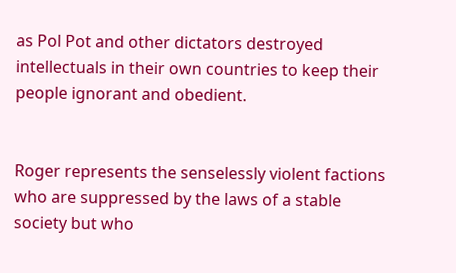as Pol Pot and other dictators destroyed intellectuals in their own countries to keep their people ignorant and obedient.


Roger represents the senselessly violent factions who are suppressed by the laws of a stable society but who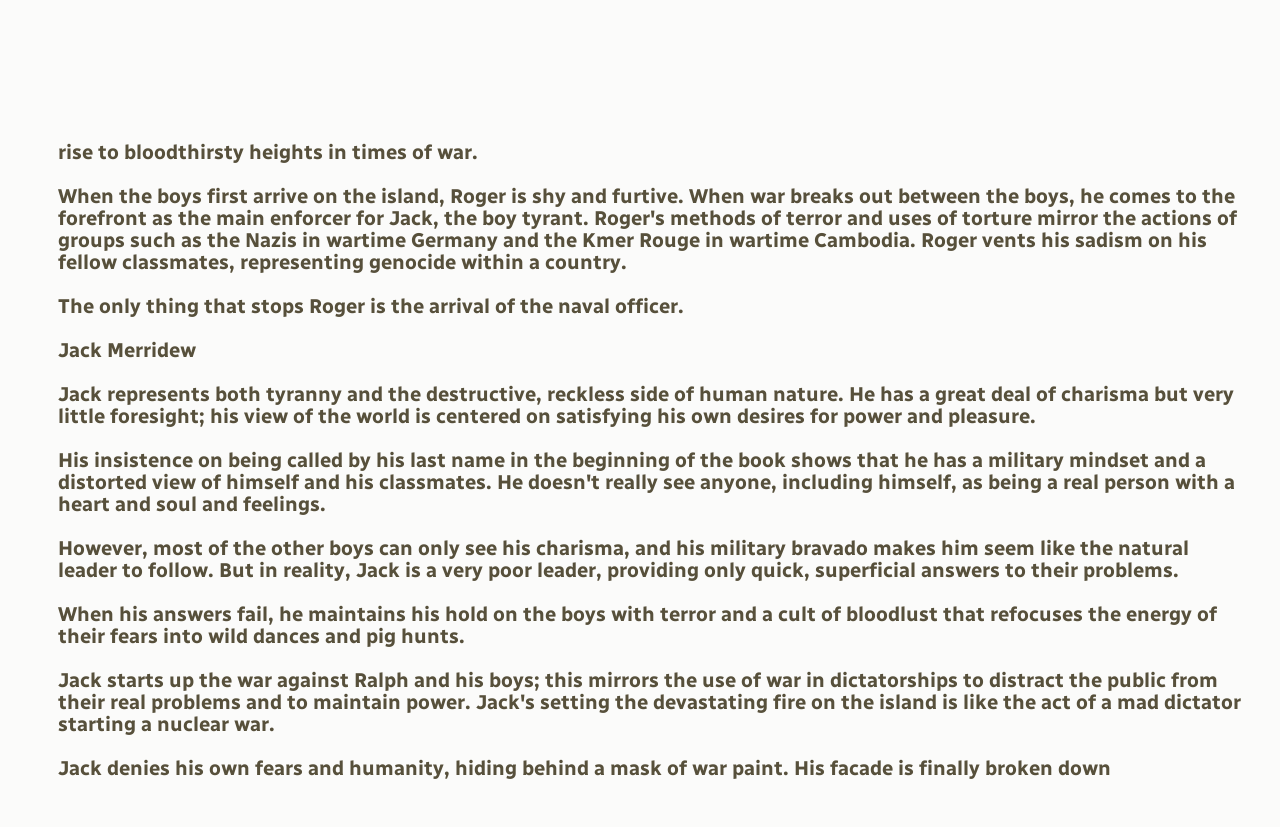rise to bloodthirsty heights in times of war.

When the boys first arrive on the island, Roger is shy and furtive. When war breaks out between the boys, he comes to the forefront as the main enforcer for Jack, the boy tyrant. Roger's methods of terror and uses of torture mirror the actions of groups such as the Nazis in wartime Germany and the Kmer Rouge in wartime Cambodia. Roger vents his sadism on his fellow classmates, representing genocide within a country.

The only thing that stops Roger is the arrival of the naval officer.

Jack Merridew

Jack represents both tyranny and the destructive, reckless side of human nature. He has a great deal of charisma but very little foresight; his view of the world is centered on satisfying his own desires for power and pleasure.

His insistence on being called by his last name in the beginning of the book shows that he has a military mindset and a distorted view of himself and his classmates. He doesn't really see anyone, including himself, as being a real person with a heart and soul and feelings.

However, most of the other boys can only see his charisma, and his military bravado makes him seem like the natural leader to follow. But in reality, Jack is a very poor leader, providing only quick, superficial answers to their problems.

When his answers fail, he maintains his hold on the boys with terror and a cult of bloodlust that refocuses the energy of their fears into wild dances and pig hunts.

Jack starts up the war against Ralph and his boys; this mirrors the use of war in dictatorships to distract the public from their real problems and to maintain power. Jack's setting the devastating fire on the island is like the act of a mad dictator starting a nuclear war.

Jack denies his own fears and humanity, hiding behind a mask of war paint. His facade is finally broken down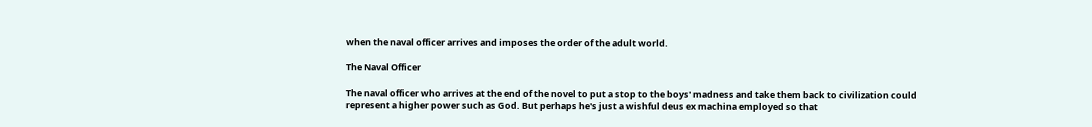when the naval officer arrives and imposes the order of the adult world.

The Naval Officer

The naval officer who arrives at the end of the novel to put a stop to the boys' madness and take them back to civilization could represent a higher power such as God. But perhaps he's just a wishful deus ex machina employed so that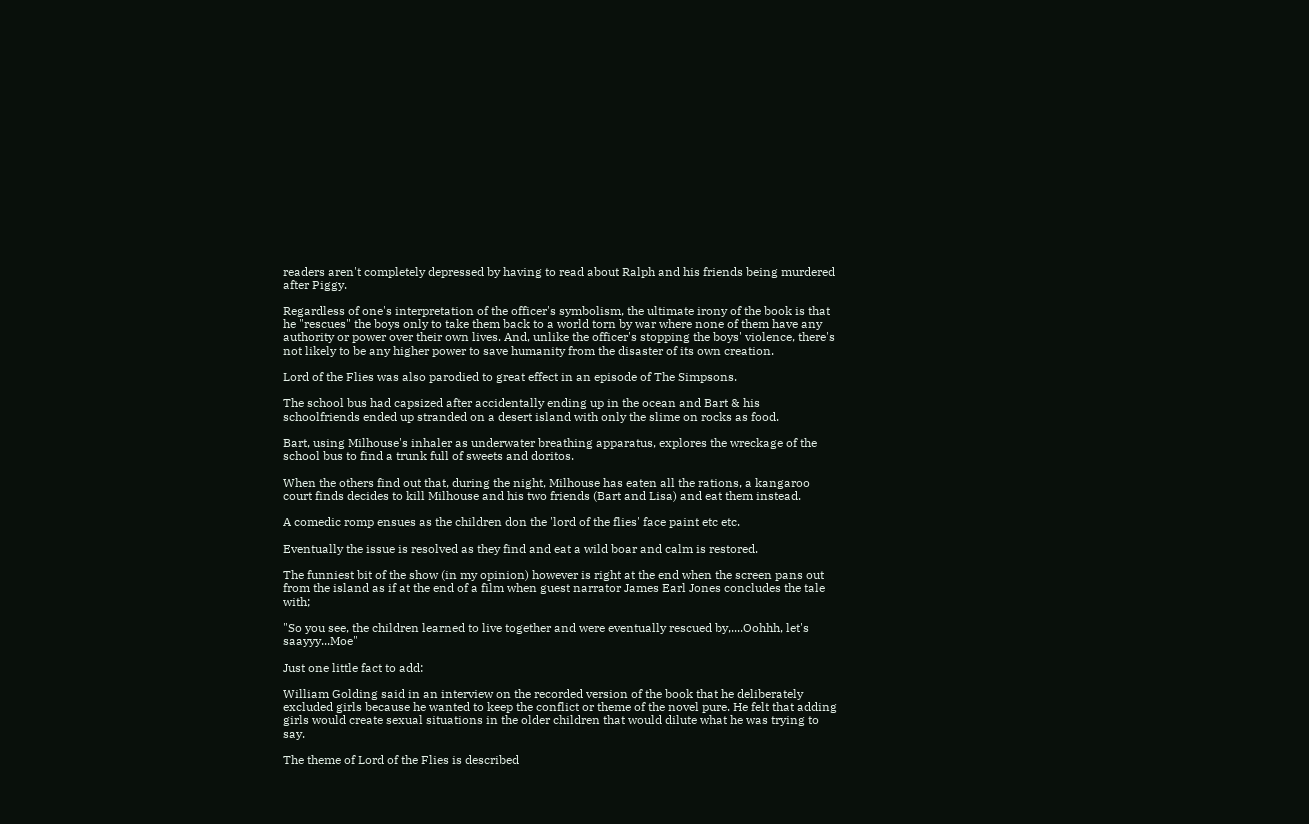readers aren't completely depressed by having to read about Ralph and his friends being murdered after Piggy.

Regardless of one's interpretation of the officer's symbolism, the ultimate irony of the book is that he "rescues" the boys only to take them back to a world torn by war where none of them have any authority or power over their own lives. And, unlike the officer's stopping the boys' violence, there's not likely to be any higher power to save humanity from the disaster of its own creation.

Lord of the Flies was also parodied to great effect in an episode of The Simpsons.

The school bus had capsized after accidentally ending up in the ocean and Bart & his schoolfriends ended up stranded on a desert island with only the slime on rocks as food.

Bart, using Milhouse's inhaler as underwater breathing apparatus, explores the wreckage of the school bus to find a trunk full of sweets and doritos.

When the others find out that, during the night, Milhouse has eaten all the rations, a kangaroo court finds decides to kill Milhouse and his two friends (Bart and Lisa) and eat them instead.

A comedic romp ensues as the children don the 'lord of the flies' face paint etc etc.

Eventually the issue is resolved as they find and eat a wild boar and calm is restored.

The funniest bit of the show (in my opinion) however is right at the end when the screen pans out from the island as if at the end of a film when guest narrator James Earl Jones concludes the tale with;

"So you see, the children learned to live together and were eventually rescued by,....Oohhh, let's saayyy...Moe"

Just one little fact to add:

William Golding said in an interview on the recorded version of the book that he deliberately excluded girls because he wanted to keep the conflict or theme of the novel pure. He felt that adding girls would create sexual situations in the older children that would dilute what he was trying to say.

The theme of Lord of the Flies is described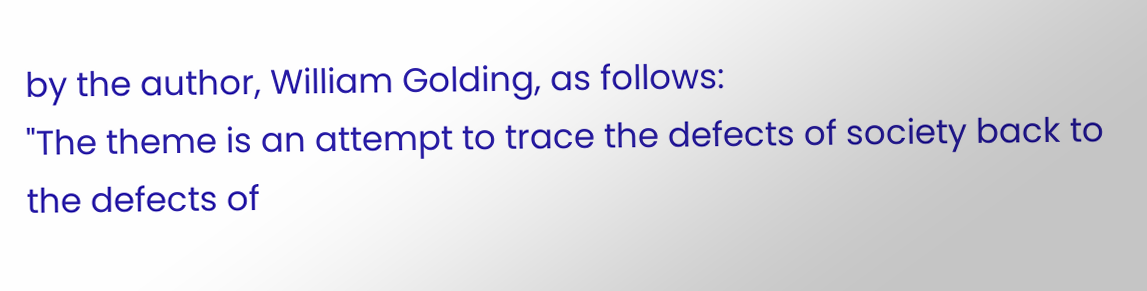by the author, William Golding, as follows:
"The theme is an attempt to trace the defects of society back to the defects of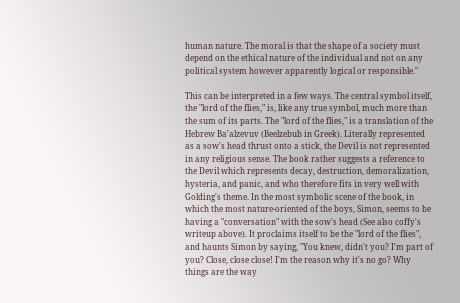human nature. The moral is that the shape of a society must depend on the ethical nature of the individual and not on any political system however apparently logical or responsible."

This can be interpreted in a few ways. The central symbol itself, the "lord of the flies," is, like any true symbol, much more than the sum of its parts. The "lord of the flies," is a translation of the Hebrew Ba'alzevuv (Beelzebub in Greek). Literally represented as a sow's head thrust onto a stick, the Devil is not represented in any religious sense. The book rather suggests a reference to the Devil which represents decay, destruction, demoralization, hysteria, and panic, and who therefore fits in very well with Golding's theme. In the most symbolic scene of the book, in which the most nature-oriented of the boys, Simon, seems to be having a "conversation" with the sow's head (See also coffy's writeup above). It proclaims itself to be the "lord of the flies", and haunts Simon by saying, "You knew, didn't you? I'm part of you? Close, close close! I'm the reason why it's no go? Why things are the way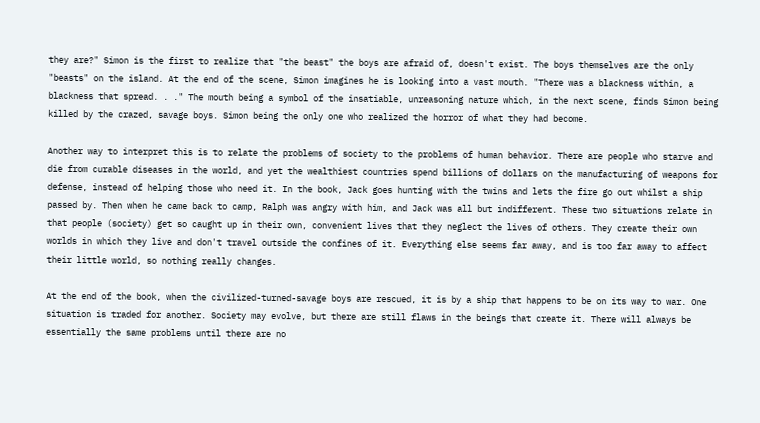they are?" Simon is the first to realize that "the beast" the boys are afraid of, doesn't exist. The boys themselves are the only "beasts" on the island. At the end of the scene, Simon imagines he is looking into a vast mouth. "There was a blackness within, a blackness that spread. . ." The mouth being a symbol of the insatiable, unreasoning nature which, in the next scene, finds Simon being killed by the crazed, savage boys. Simon being the only one who realized the horror of what they had become.

Another way to interpret this is to relate the problems of society to the problems of human behavior. There are people who starve and die from curable diseases in the world, and yet the wealthiest countries spend billions of dollars on the manufacturing of weapons for defense, instead of helping those who need it. In the book, Jack goes hunting with the twins and lets the fire go out whilst a ship passed by. Then when he came back to camp, Ralph was angry with him, and Jack was all but indifferent. These two situations relate in that people (society) get so caught up in their own, convenient lives that they neglect the lives of others. They create their own worlds in which they live and don't travel outside the confines of it. Everything else seems far away, and is too far away to affect their little world, so nothing really changes.

At the end of the book, when the civilized-turned-savage boys are rescued, it is by a ship that happens to be on its way to war. One situation is traded for another. Society may evolve, but there are still flaws in the beings that create it. There will always be essentially the same problems until there are no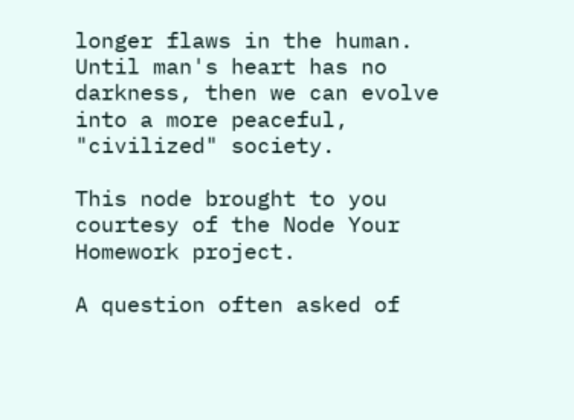longer flaws in the human. Until man's heart has no darkness, then we can evolve into a more peaceful, "civilized" society.

This node brought to you courtesy of the Node Your Homework project.

A question often asked of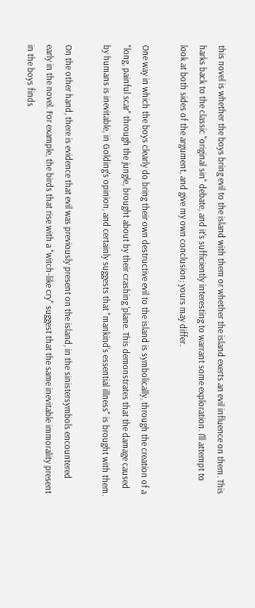this novel is whether the boys bring evil to the island with them or whether the island exerts an evil influence on them. This harks back to the classic "original sin" debate, and it's sufficiently interesting to warrant some exploration. I'll attempt to look at both sides of the argument, and give my own conclusion; yours may differ.

One way in which the boys clearly do bring their own destructive evil to the island is symbolically, through the creation of a "long, painful scar" through the jungle, brought about by their crashing 'plane. This demonstrates that the damage caused by humans is inevitable, in Golding's opinion, and certainly suggests that "mankind's essential illness" is brought with them.

On the other hand, there is evidence that evil was previously present on the island, in the sinistersymbols encountered early in the novel. For example, the birds that rise with a "witch-like cry" suggest that the same inevitable immorality present in the boys finds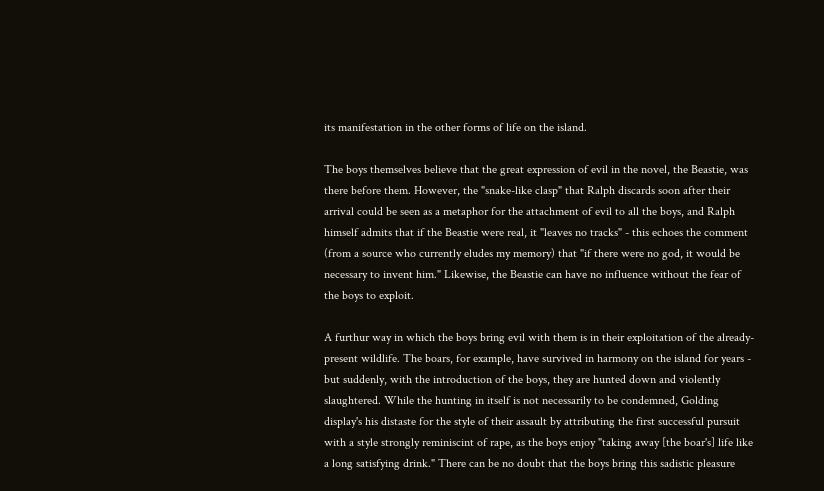its manifestation in the other forms of life on the island.

The boys themselves believe that the great expression of evil in the novel, the Beastie, was there before them. However, the "snake-like clasp" that Ralph discards soon after their arrival could be seen as a metaphor for the attachment of evil to all the boys, and Ralph himself admits that if the Beastie were real, it "leaves no tracks" - this echoes the comment (from a source who currently eludes my memory) that "if there were no god, it would be necessary to invent him." Likewise, the Beastie can have no influence without the fear of the boys to exploit.

A furthur way in which the boys bring evil with them is in their exploitation of the already-present wildlife. The boars, for example, have survived in harmony on the island for years - but suddenly, with the introduction of the boys, they are hunted down and violently slaughtered. While the hunting in itself is not necessarily to be condemned, Golding display's his distaste for the style of their assault by attributing the first successful pursuit with a style strongly reminiscint of rape, as the boys enjoy "taking away [the boar's] life like a long satisfying drink." There can be no doubt that the boys bring this sadistic pleasure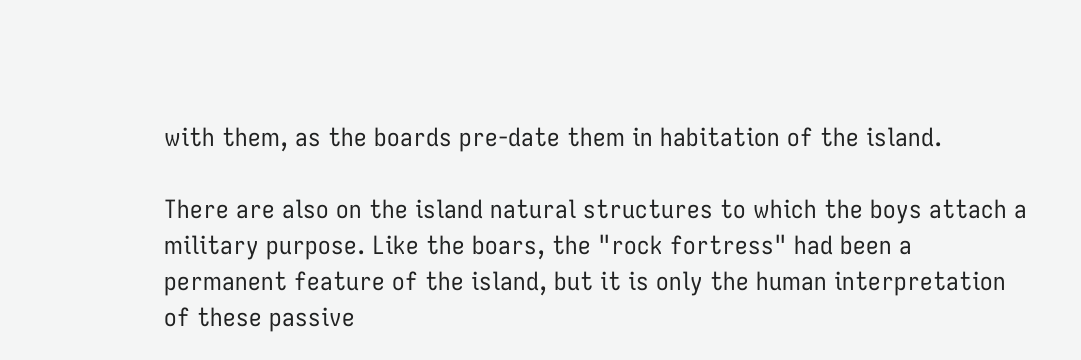with them, as the boards pre-date them in habitation of the island.

There are also on the island natural structures to which the boys attach a military purpose. Like the boars, the "rock fortress" had been a permanent feature of the island, but it is only the human interpretation of these passive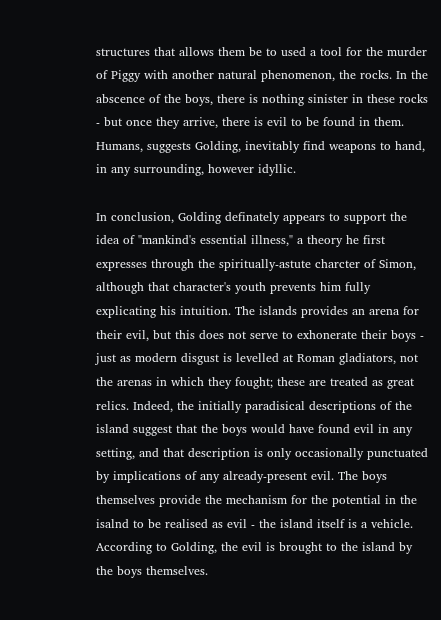structures that allows them be to used a tool for the murder of Piggy with another natural phenomenon, the rocks. In the abscence of the boys, there is nothing sinister in these rocks - but once they arrive, there is evil to be found in them. Humans, suggests Golding, inevitably find weapons to hand, in any surrounding, however idyllic.

In conclusion, Golding definately appears to support the idea of "mankind's essential illness," a theory he first expresses through the spiritually-astute charcter of Simon, although that character's youth prevents him fully explicating his intuition. The islands provides an arena for their evil, but this does not serve to exhonerate their boys - just as modern disgust is levelled at Roman gladiators, not the arenas in which they fought; these are treated as great relics. Indeed, the initially paradisical descriptions of the island suggest that the boys would have found evil in any setting, and that description is only occasionally punctuated by implications of any already-present evil. The boys themselves provide the mechanism for the potential in the isalnd to be realised as evil - the island itself is a vehicle. According to Golding, the evil is brought to the island by the boys themselves.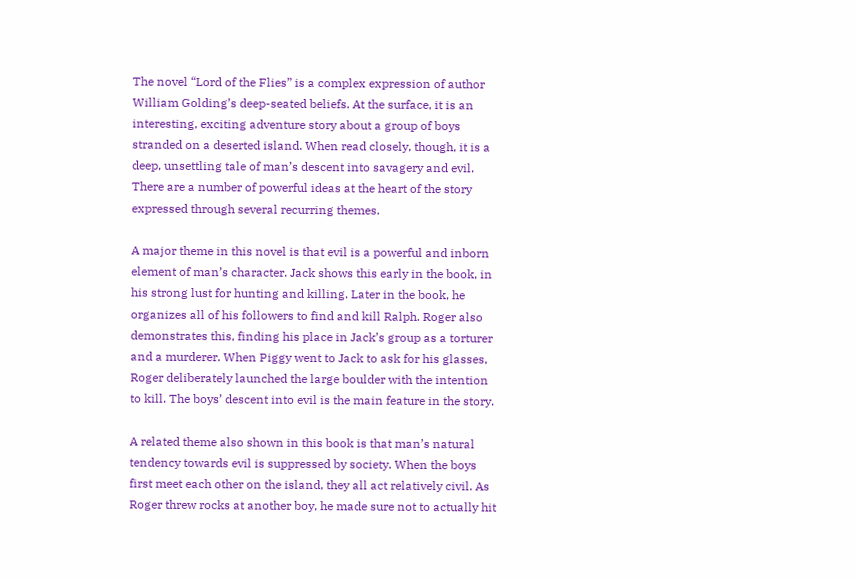The novel “Lord of the Flies” is a complex expression of author William Golding’s deep-seated beliefs. At the surface, it is an interesting, exciting adventure story about a group of boys stranded on a deserted island. When read closely, though, it is a deep, unsettling tale of man’s descent into savagery and evil. There are a number of powerful ideas at the heart of the story expressed through several recurring themes.

A major theme in this novel is that evil is a powerful and inborn element of man’s character. Jack shows this early in the book, in his strong lust for hunting and killing. Later in the book, he organizes all of his followers to find and kill Ralph. Roger also demonstrates this, finding his place in Jack’s group as a torturer and a murderer. When Piggy went to Jack to ask for his glasses, Roger deliberately launched the large boulder with the intention to kill. The boys’ descent into evil is the main feature in the story.

A related theme also shown in this book is that man’s natural tendency towards evil is suppressed by society. When the boys first meet each other on the island, they all act relatively civil. As Roger threw rocks at another boy, he made sure not to actually hit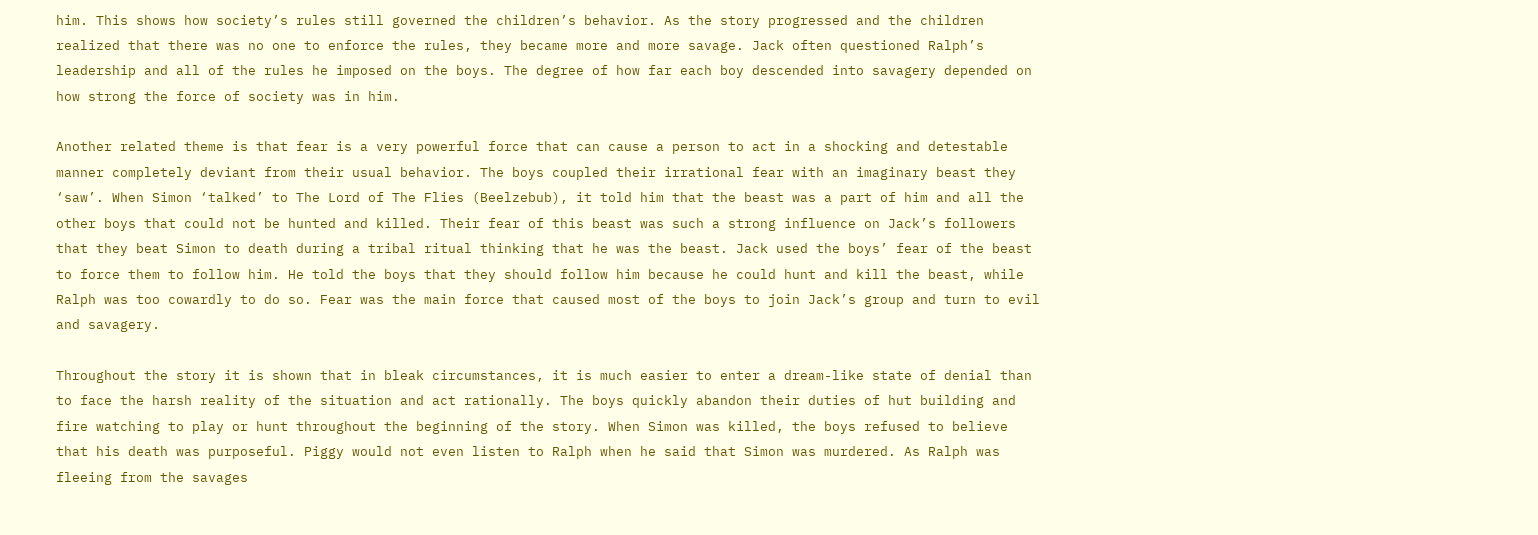him. This shows how society’s rules still governed the children’s behavior. As the story progressed and the children realized that there was no one to enforce the rules, they became more and more savage. Jack often questioned Ralph’s leadership and all of the rules he imposed on the boys. The degree of how far each boy descended into savagery depended on how strong the force of society was in him.

Another related theme is that fear is a very powerful force that can cause a person to act in a shocking and detestable manner completely deviant from their usual behavior. The boys coupled their irrational fear with an imaginary beast they ‘saw’. When Simon ‘talked’ to The Lord of The Flies (Beelzebub), it told him that the beast was a part of him and all the other boys that could not be hunted and killed. Their fear of this beast was such a strong influence on Jack’s followers that they beat Simon to death during a tribal ritual thinking that he was the beast. Jack used the boys’ fear of the beast to force them to follow him. He told the boys that they should follow him because he could hunt and kill the beast, while Ralph was too cowardly to do so. Fear was the main force that caused most of the boys to join Jack’s group and turn to evil and savagery.

Throughout the story it is shown that in bleak circumstances, it is much easier to enter a dream-like state of denial than to face the harsh reality of the situation and act rationally. The boys quickly abandon their duties of hut building and fire watching to play or hunt throughout the beginning of the story. When Simon was killed, the boys refused to believe that his death was purposeful. Piggy would not even listen to Ralph when he said that Simon was murdered. As Ralph was fleeing from the savages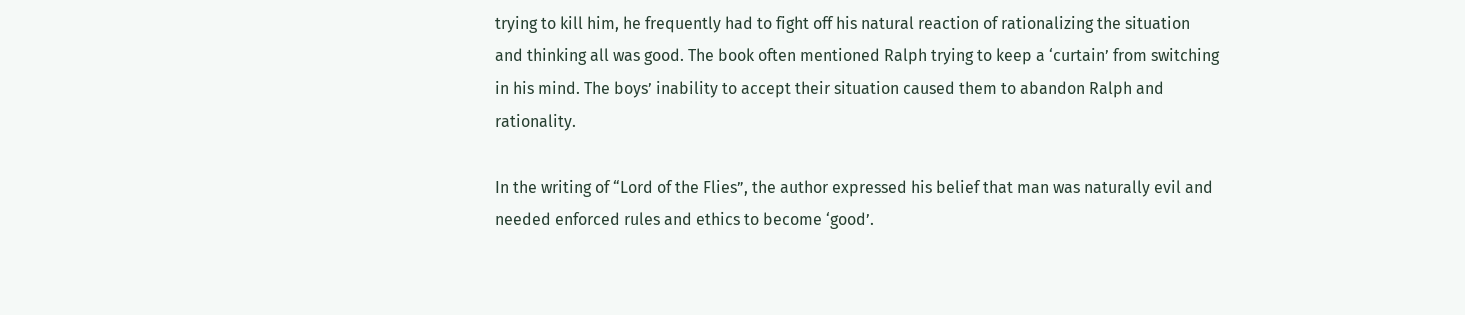trying to kill him, he frequently had to fight off his natural reaction of rationalizing the situation and thinking all was good. The book often mentioned Ralph trying to keep a ‘curtain’ from switching in his mind. The boys’ inability to accept their situation caused them to abandon Ralph and rationality.

In the writing of “Lord of the Flies”, the author expressed his belief that man was naturally evil and needed enforced rules and ethics to become ‘good’.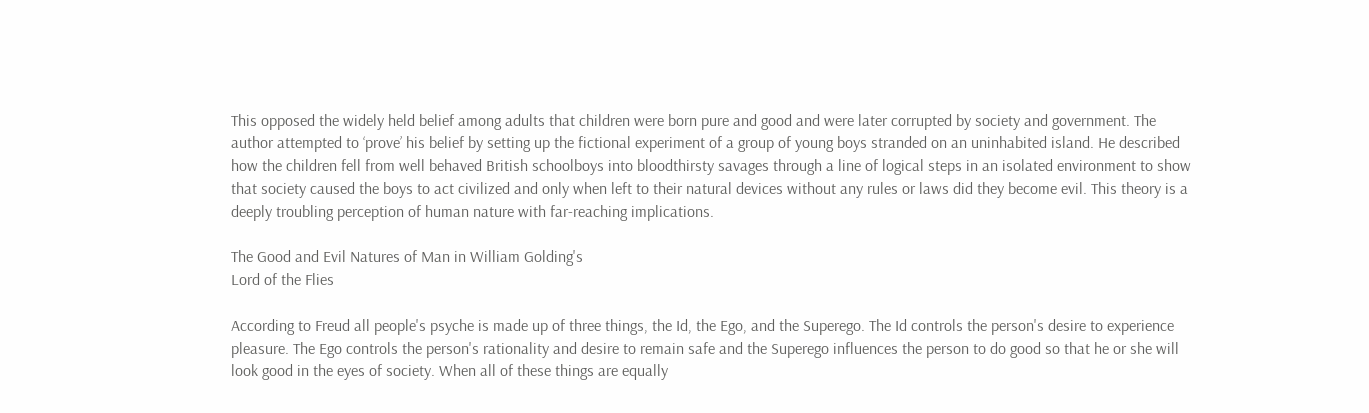This opposed the widely held belief among adults that children were born pure and good and were later corrupted by society and government. The author attempted to ‘prove’ his belief by setting up the fictional experiment of a group of young boys stranded on an uninhabited island. He described how the children fell from well behaved British schoolboys into bloodthirsty savages through a line of logical steps in an isolated environment to show that society caused the boys to act civilized and only when left to their natural devices without any rules or laws did they become evil. This theory is a deeply troubling perception of human nature with far-reaching implications.

The Good and Evil Natures of Man in William Golding's
Lord of the Flies

According to Freud all people's psyche is made up of three things, the Id, the Ego, and the Superego. The Id controls the person's desire to experience pleasure. The Ego controls the person's rationality and desire to remain safe and the Superego influences the person to do good so that he or she will look good in the eyes of society. When all of these things are equally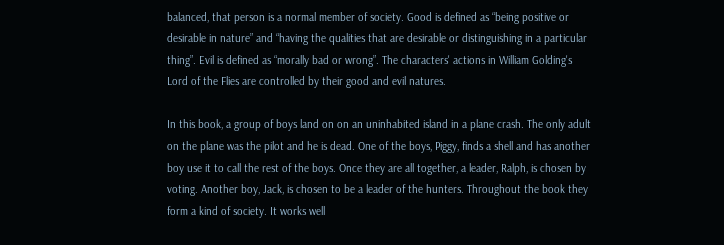balanced, that person is a normal member of society. Good is defined as “being positive or desirable in nature” and “having the qualities that are desirable or distinguishing in a particular thing”. Evil is defined as “morally bad or wrong”. The characters' actions in William Golding's Lord of the Flies are controlled by their good and evil natures.

In this book, a group of boys land on on an uninhabited island in a plane crash. The only adult on the plane was the pilot and he is dead. One of the boys, Piggy, finds a shell and has another boy use it to call the rest of the boys. Once they are all together, a leader, Ralph, is chosen by voting. Another boy, Jack, is chosen to be a leader of the hunters. Throughout the book they form a kind of society. It works well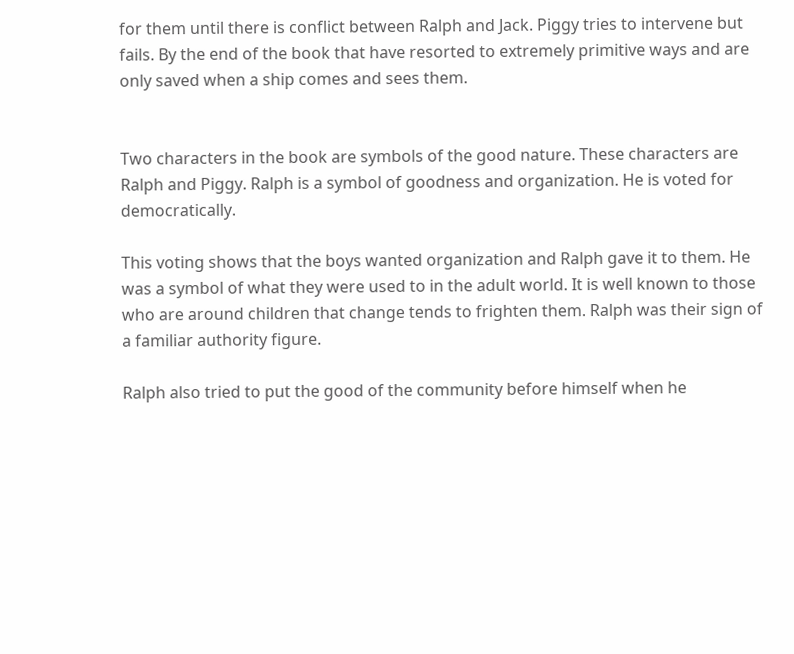for them until there is conflict between Ralph and Jack. Piggy tries to intervene but fails. By the end of the book that have resorted to extremely primitive ways and are only saved when a ship comes and sees them.


Two characters in the book are symbols of the good nature. These characters are Ralph and Piggy. Ralph is a symbol of goodness and organization. He is voted for democratically.

This voting shows that the boys wanted organization and Ralph gave it to them. He was a symbol of what they were used to in the adult world. It is well known to those who are around children that change tends to frighten them. Ralph was their sign of a familiar authority figure.

Ralph also tried to put the good of the community before himself when he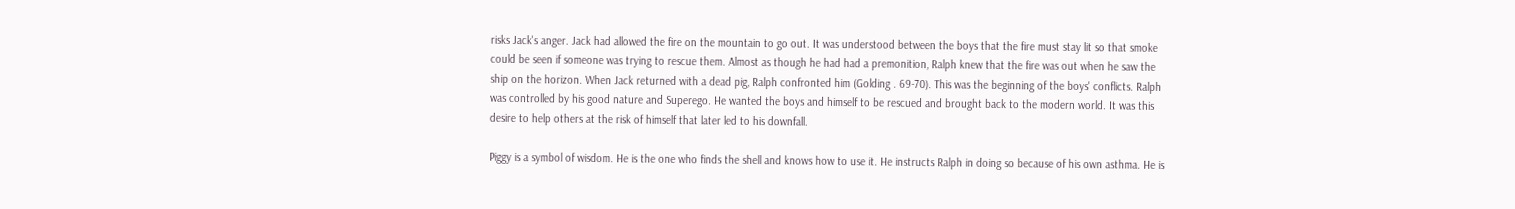risks Jack's anger. Jack had allowed the fire on the mountain to go out. It was understood between the boys that the fire must stay lit so that smoke could be seen if someone was trying to rescue them. Almost as though he had had a premonition, Ralph knew that the fire was out when he saw the ship on the horizon. When Jack returned with a dead pig, Ralph confronted him (Golding . 69-70). This was the beginning of the boys' conflicts. Ralph was controlled by his good nature and Superego. He wanted the boys and himself to be rescued and brought back to the modern world. It was this desire to help others at the risk of himself that later led to his downfall.

Piggy is a symbol of wisdom. He is the one who finds the shell and knows how to use it. He instructs Ralph in doing so because of his own asthma. He is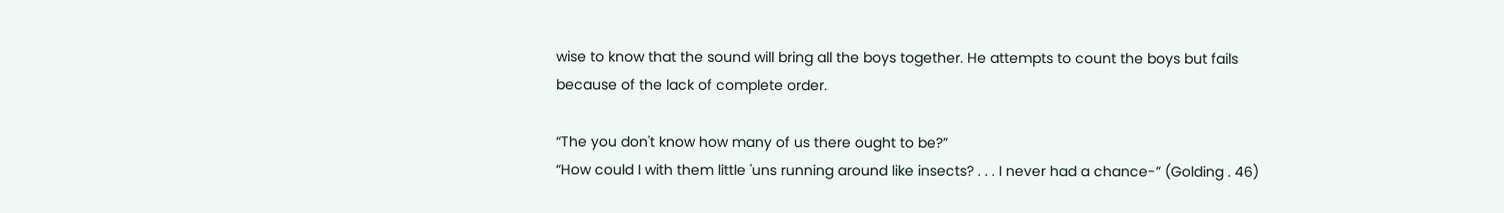wise to know that the sound will bring all the boys together. He attempts to count the boys but fails because of the lack of complete order.

“The you don't know how many of us there ought to be?”
“How could I with them little 'uns running around like insects? . . . I never had a chance-” (Golding . 46)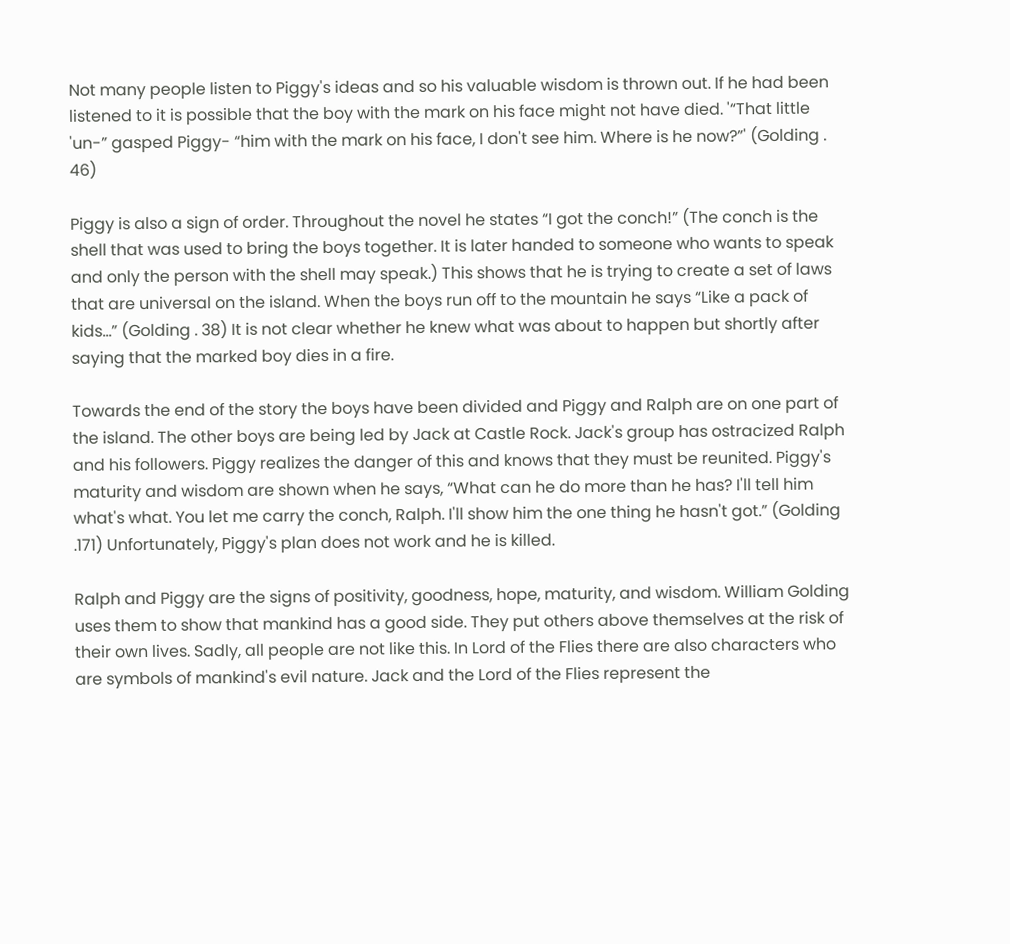Not many people listen to Piggy's ideas and so his valuable wisdom is thrown out. If he had been listened to it is possible that the boy with the mark on his face might not have died. '“That little 'un-” gasped Piggy- “him with the mark on his face, I don't see him. Where is he now?”' (Golding . 46)

Piggy is also a sign of order. Throughout the novel he states “I got the conch!” (The conch is the shell that was used to bring the boys together. It is later handed to someone who wants to speak and only the person with the shell may speak.) This shows that he is trying to create a set of laws that are universal on the island. When the boys run off to the mountain he says “Like a pack of kids...” (Golding . 38) It is not clear whether he knew what was about to happen but shortly after saying that the marked boy dies in a fire.

Towards the end of the story the boys have been divided and Piggy and Ralph are on one part of the island. The other boys are being led by Jack at Castle Rock. Jack's group has ostracized Ralph and his followers. Piggy realizes the danger of this and knows that they must be reunited. Piggy's maturity and wisdom are shown when he says, “What can he do more than he has? I'll tell him what's what. You let me carry the conch, Ralph. I'll show him the one thing he hasn't got.” (Golding .171) Unfortunately, Piggy's plan does not work and he is killed.

Ralph and Piggy are the signs of positivity, goodness, hope, maturity, and wisdom. William Golding uses them to show that mankind has a good side. They put others above themselves at the risk of their own lives. Sadly, all people are not like this. In Lord of the Flies there are also characters who are symbols of mankind's evil nature. Jack and the Lord of the Flies represent the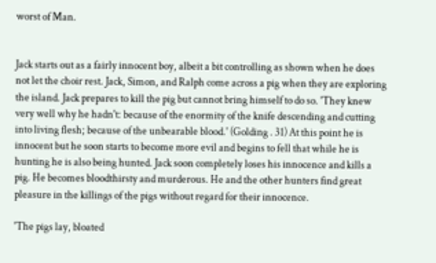worst of Man.


Jack starts out as a fairly innocent boy, albeit a bit controlling as shown when he does not let the choir rest. Jack, Simon, and Ralph come across a pig when they are exploring the island. Jack prepares to kill the pig but cannot bring himself to do so. 'They knew very well why he hadn't: because of the enormity of the knife descending and cutting into living flesh; because of the unbearable blood.' (Golding . 31) At this point he is innocent but he soon starts to become more evil and begins to fell that while he is hunting he is also being hunted. Jack soon completely loses his innocence and kills a pig. He becomes bloodthirsty and murderous. He and the other hunters find great pleasure in the killings of the pigs without regard for their innocence.

'The pigs lay, bloated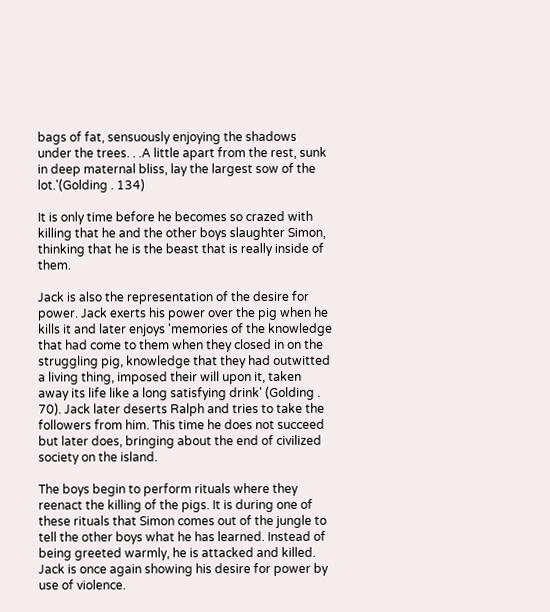bags of fat, sensuously enjoying the shadows under the trees. . .A little apart from the rest, sunk in deep maternal bliss, lay the largest sow of the lot.'(Golding . 134)

It is only time before he becomes so crazed with killing that he and the other boys slaughter Simon, thinking that he is the beast that is really inside of them.

Jack is also the representation of the desire for power. Jack exerts his power over the pig when he kills it and later enjoys 'memories of the knowledge that had come to them when they closed in on the struggling pig, knowledge that they had outwitted a living thing, imposed their will upon it, taken away its life like a long satisfying drink' (Golding . 70). Jack later deserts Ralph and tries to take the followers from him. This time he does not succeed but later does, bringing about the end of civilized society on the island.

The boys begin to perform rituals where they reenact the killing of the pigs. It is during one of these rituals that Simon comes out of the jungle to tell the other boys what he has learned. Instead of being greeted warmly, he is attacked and killed. Jack is once again showing his desire for power by use of violence.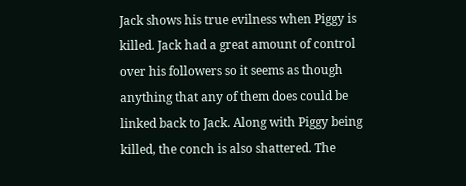Jack shows his true evilness when Piggy is killed. Jack had a great amount of control over his followers so it seems as though anything that any of them does could be linked back to Jack. Along with Piggy being killed, the conch is also shattered. The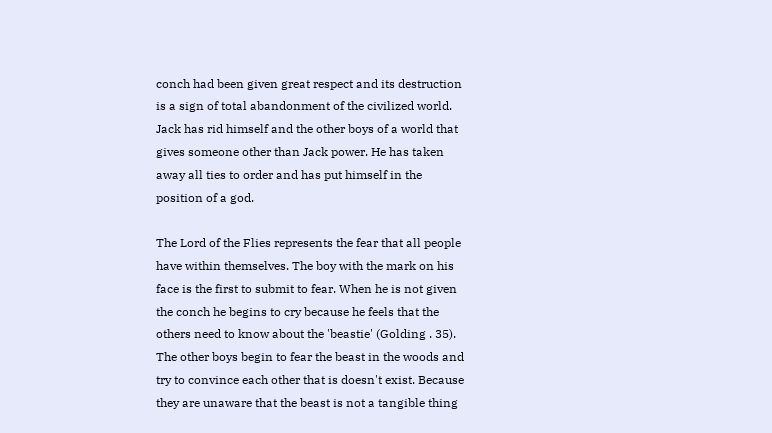conch had been given great respect and its destruction is a sign of total abandonment of the civilized world. Jack has rid himself and the other boys of a world that gives someone other than Jack power. He has taken away all ties to order and has put himself in the position of a god.

The Lord of the Flies represents the fear that all people have within themselves. The boy with the mark on his face is the first to submit to fear. When he is not given the conch he begins to cry because he feels that the others need to know about the 'beastie' (Golding . 35). The other boys begin to fear the beast in the woods and try to convince each other that is doesn't exist. Because they are unaware that the beast is not a tangible thing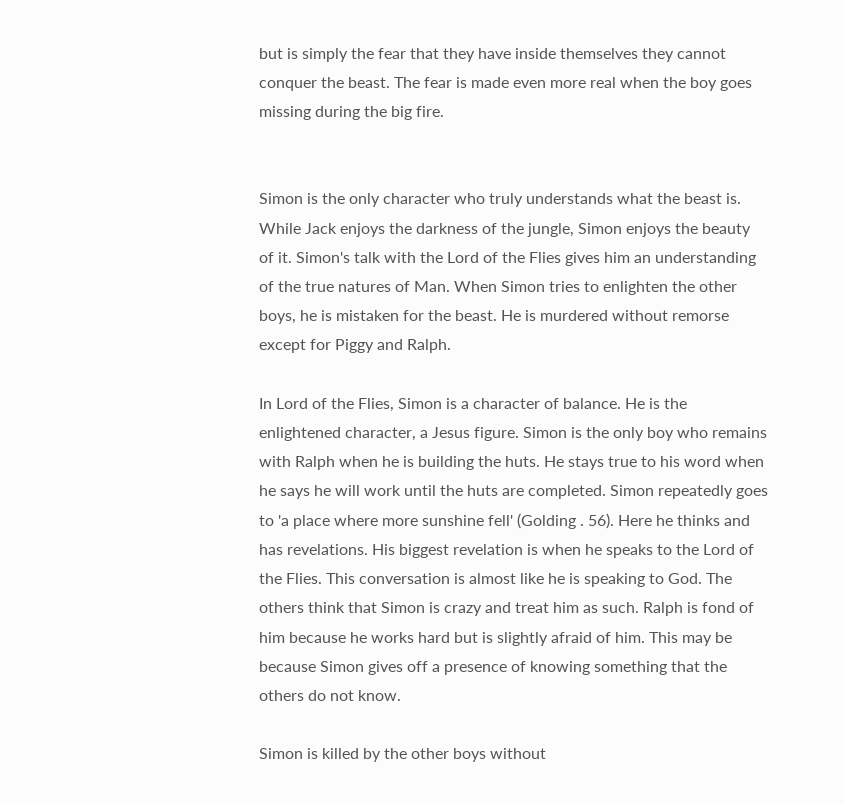but is simply the fear that they have inside themselves they cannot conquer the beast. The fear is made even more real when the boy goes missing during the big fire.


Simon is the only character who truly understands what the beast is. While Jack enjoys the darkness of the jungle, Simon enjoys the beauty of it. Simon's talk with the Lord of the Flies gives him an understanding of the true natures of Man. When Simon tries to enlighten the other boys, he is mistaken for the beast. He is murdered without remorse except for Piggy and Ralph.

In Lord of the Flies, Simon is a character of balance. He is the enlightened character, a Jesus figure. Simon is the only boy who remains with Ralph when he is building the huts. He stays true to his word when he says he will work until the huts are completed. Simon repeatedly goes to 'a place where more sunshine fell' (Golding . 56). Here he thinks and has revelations. His biggest revelation is when he speaks to the Lord of the Flies. This conversation is almost like he is speaking to God. The others think that Simon is crazy and treat him as such. Ralph is fond of him because he works hard but is slightly afraid of him. This may be because Simon gives off a presence of knowing something that the others do not know.

Simon is killed by the other boys without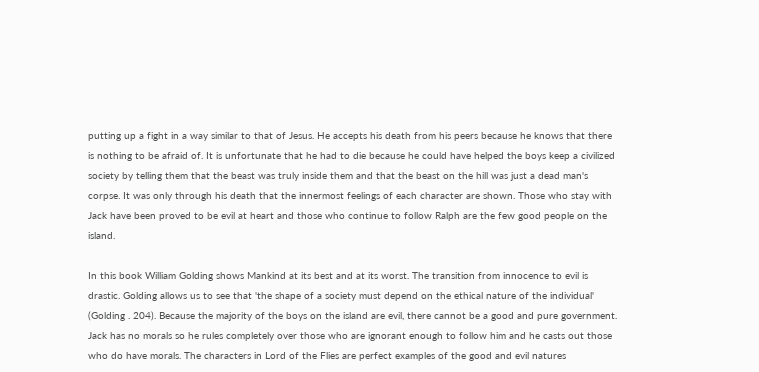putting up a fight in a way similar to that of Jesus. He accepts his death from his peers because he knows that there is nothing to be afraid of. It is unfortunate that he had to die because he could have helped the boys keep a civilized society by telling them that the beast was truly inside them and that the beast on the hill was just a dead man's corpse. It was only through his death that the innermost feelings of each character are shown. Those who stay with Jack have been proved to be evil at heart and those who continue to follow Ralph are the few good people on the island.

In this book William Golding shows Mankind at its best and at its worst. The transition from innocence to evil is drastic. Golding allows us to see that 'the shape of a society must depend on the ethical nature of the individual' (Golding . 204). Because the majority of the boys on the island are evil, there cannot be a good and pure government. Jack has no morals so he rules completely over those who are ignorant enough to follow him and he casts out those who do have morals. The characters in Lord of the Flies are perfect examples of the good and evil natures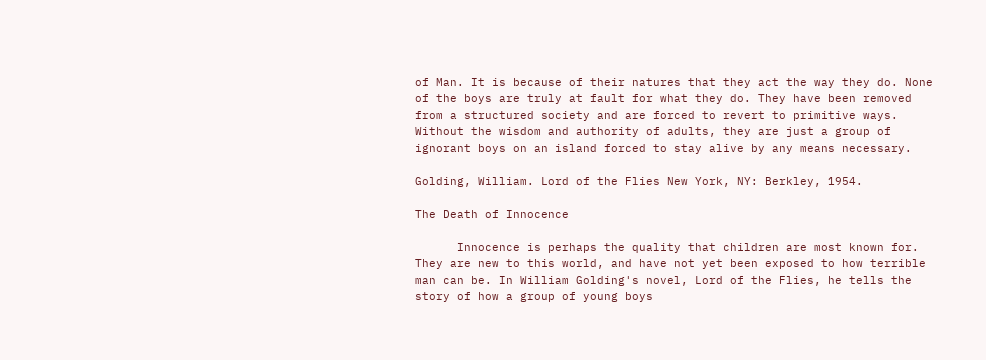of Man. It is because of their natures that they act the way they do. None of the boys are truly at fault for what they do. They have been removed from a structured society and are forced to revert to primitive ways. Without the wisdom and authority of adults, they are just a group of ignorant boys on an island forced to stay alive by any means necessary.

Golding, William. Lord of the Flies New York, NY: Berkley, 1954.

The Death of Innocence

      Innocence is perhaps the quality that children are most known for. They are new to this world, and have not yet been exposed to how terrible man can be. In William Golding's novel, Lord of the Flies, he tells the story of how a group of young boys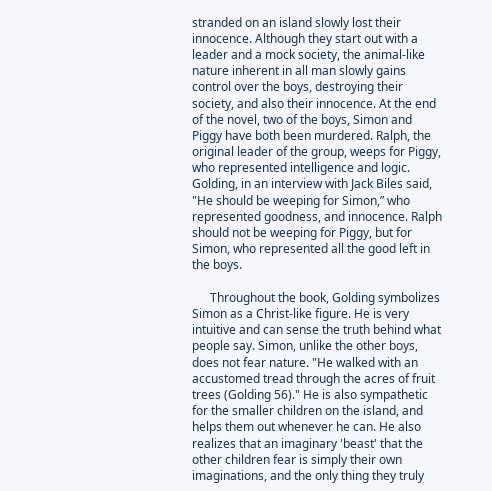stranded on an island slowly lost their innocence. Although they start out with a leader and a mock society, the animal-like nature inherent in all man slowly gains control over the boys, destroying their society, and also their innocence. At the end of the novel, two of the boys, Simon and Piggy have both been murdered. Ralph, the original leader of the group, weeps for Piggy, who represented intelligence and logic. Golding, in an interview with Jack Biles said, "He should be weeping for Simon,” who represented goodness, and innocence. Ralph should not be weeping for Piggy, but for Simon, who represented all the good left in the boys.

      Throughout the book, Golding symbolizes Simon as a Christ-like figure. He is very intuitive and can sense the truth behind what people say. Simon, unlike the other boys, does not fear nature. "He walked with an accustomed tread through the acres of fruit trees (Golding 56)." He is also sympathetic for the smaller children on the island, and helps them out whenever he can. He also realizes that an imaginary 'beast' that the other children fear is simply their own imaginations, and the only thing they truly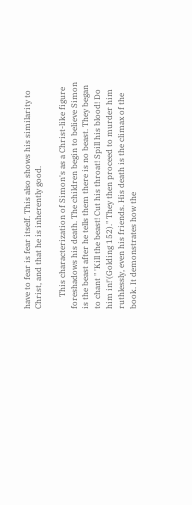have to fear is fear itself. This also shows his similarity to Christ, and that he is inherently good.

      This characterization of Simon's as a Christ-like figure foreshadows his death. The children begin to believe Simon is the beast after he tells them there is no beast. They began to chant " 'Kill the beast! Cut his throat! Spill his blood! Do him in!'(Golding 152)." They then proceed to murder him ruthlessly, even his friends. His death is the climax of the book. It demonstrates how the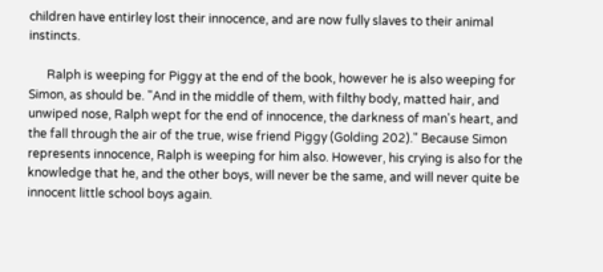children have entirley lost their innocence, and are now fully slaves to their animal instincts.

      Ralph is weeping for Piggy at the end of the book, however he is also weeping for Simon, as should be. "And in the middle of them, with filthy body, matted hair, and unwiped nose, Ralph wept for the end of innocence, the darkness of man's heart, and the fall through the air of the true, wise friend Piggy (Golding 202)." Because Simon represents innocence, Ralph is weeping for him also. However, his crying is also for the knowledge that he, and the other boys, will never be the same, and will never quite be innocent little school boys again.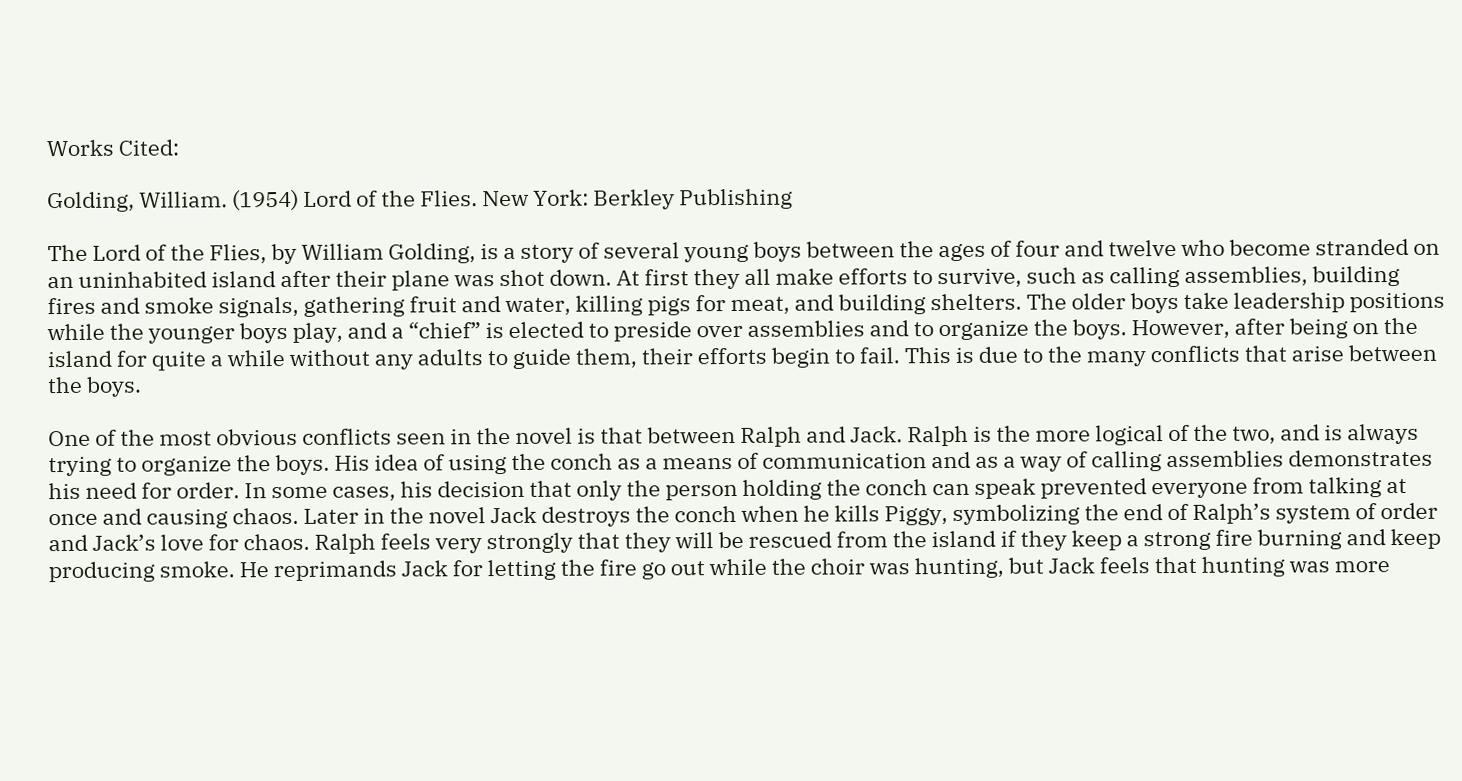Works Cited:

Golding, William. (1954) Lord of the Flies. New York: Berkley Publishing

The Lord of the Flies, by William Golding, is a story of several young boys between the ages of four and twelve who become stranded on an uninhabited island after their plane was shot down. At first they all make efforts to survive, such as calling assemblies, building fires and smoke signals, gathering fruit and water, killing pigs for meat, and building shelters. The older boys take leadership positions while the younger boys play, and a “chief” is elected to preside over assemblies and to organize the boys. However, after being on the island for quite a while without any adults to guide them, their efforts begin to fail. This is due to the many conflicts that arise between the boys.

One of the most obvious conflicts seen in the novel is that between Ralph and Jack. Ralph is the more logical of the two, and is always trying to organize the boys. His idea of using the conch as a means of communication and as a way of calling assemblies demonstrates his need for order. In some cases, his decision that only the person holding the conch can speak prevented everyone from talking at once and causing chaos. Later in the novel Jack destroys the conch when he kills Piggy, symbolizing the end of Ralph’s system of order and Jack’s love for chaos. Ralph feels very strongly that they will be rescued from the island if they keep a strong fire burning and keep producing smoke. He reprimands Jack for letting the fire go out while the choir was hunting, but Jack feels that hunting was more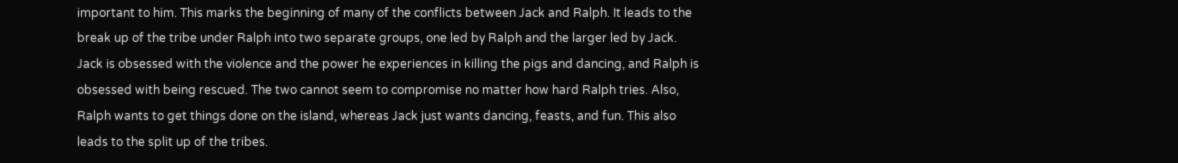important to him. This marks the beginning of many of the conflicts between Jack and Ralph. It leads to the break up of the tribe under Ralph into two separate groups, one led by Ralph and the larger led by Jack. Jack is obsessed with the violence and the power he experiences in killing the pigs and dancing, and Ralph is obsessed with being rescued. The two cannot seem to compromise no matter how hard Ralph tries. Also, Ralph wants to get things done on the island, whereas Jack just wants dancing, feasts, and fun. This also leads to the split up of the tribes.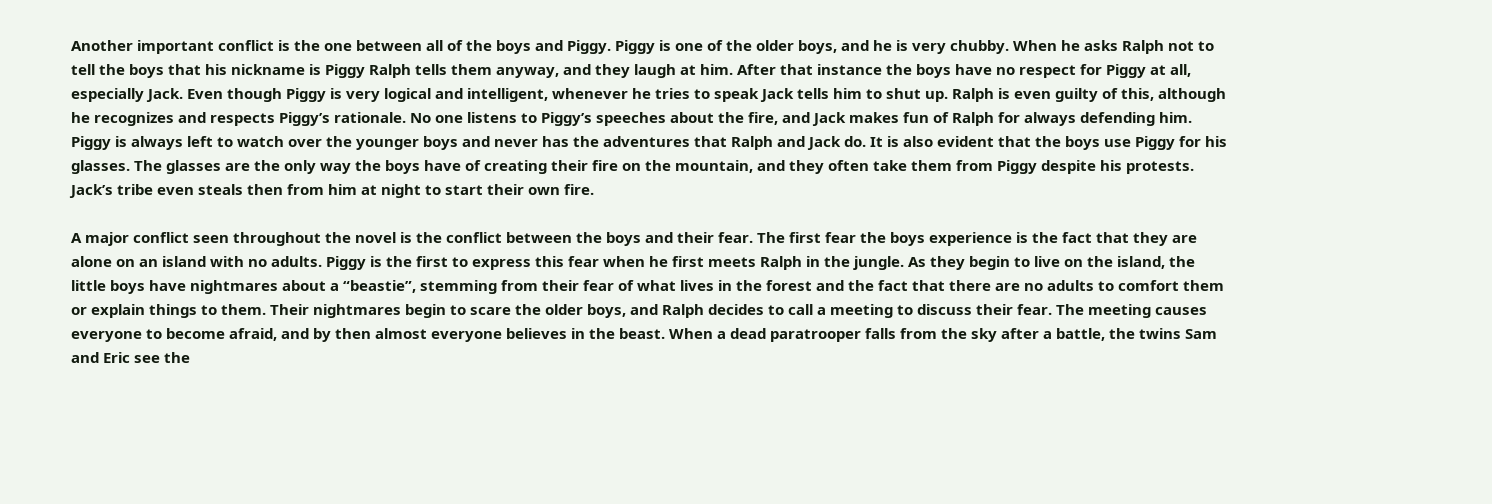Another important conflict is the one between all of the boys and Piggy. Piggy is one of the older boys, and he is very chubby. When he asks Ralph not to tell the boys that his nickname is Piggy Ralph tells them anyway, and they laugh at him. After that instance the boys have no respect for Piggy at all, especially Jack. Even though Piggy is very logical and intelligent, whenever he tries to speak Jack tells him to shut up. Ralph is even guilty of this, although he recognizes and respects Piggy’s rationale. No one listens to Piggy’s speeches about the fire, and Jack makes fun of Ralph for always defending him. Piggy is always left to watch over the younger boys and never has the adventures that Ralph and Jack do. It is also evident that the boys use Piggy for his glasses. The glasses are the only way the boys have of creating their fire on the mountain, and they often take them from Piggy despite his protests. Jack’s tribe even steals then from him at night to start their own fire.

A major conflict seen throughout the novel is the conflict between the boys and their fear. The first fear the boys experience is the fact that they are alone on an island with no adults. Piggy is the first to express this fear when he first meets Ralph in the jungle. As they begin to live on the island, the little boys have nightmares about a “beastie”, stemming from their fear of what lives in the forest and the fact that there are no adults to comfort them or explain things to them. Their nightmares begin to scare the older boys, and Ralph decides to call a meeting to discuss their fear. The meeting causes everyone to become afraid, and by then almost everyone believes in the beast. When a dead paratrooper falls from the sky after a battle, the twins Sam and Eric see the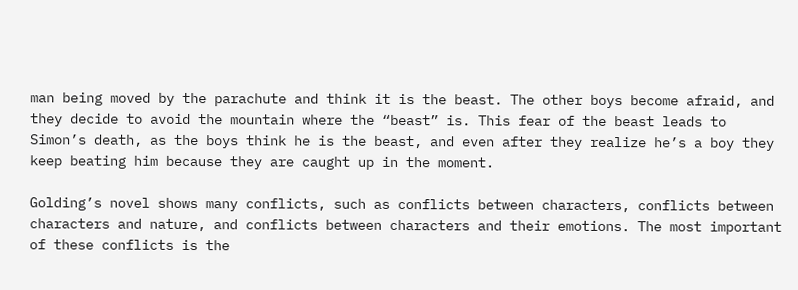man being moved by the parachute and think it is the beast. The other boys become afraid, and they decide to avoid the mountain where the “beast” is. This fear of the beast leads to Simon’s death, as the boys think he is the beast, and even after they realize he’s a boy they keep beating him because they are caught up in the moment.

Golding’s novel shows many conflicts, such as conflicts between characters, conflicts between characters and nature, and conflicts between characters and their emotions. The most important of these conflicts is the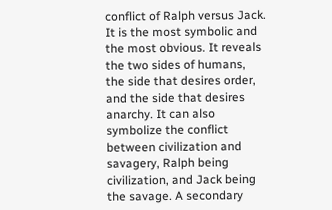conflict of Ralph versus Jack. It is the most symbolic and the most obvious. It reveals the two sides of humans, the side that desires order, and the side that desires anarchy. It can also symbolize the conflict between civilization and savagery, Ralph being civilization, and Jack being the savage. A secondary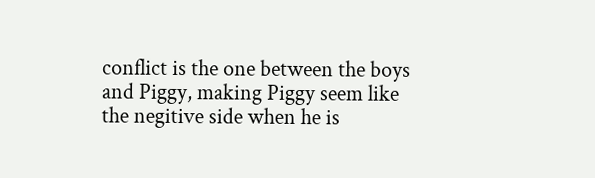conflict is the one between the boys and Piggy, making Piggy seem like the negitive side when he is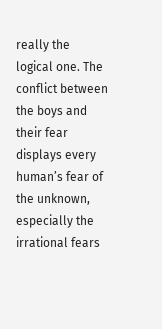really the logical one. The conflict between the boys and their fear displays every human’s fear of the unknown, especially the irrational fears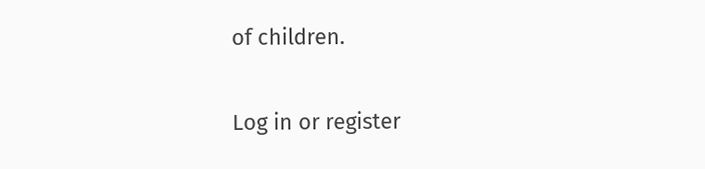of children.

Log in or register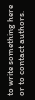to write something here or to contact authors.